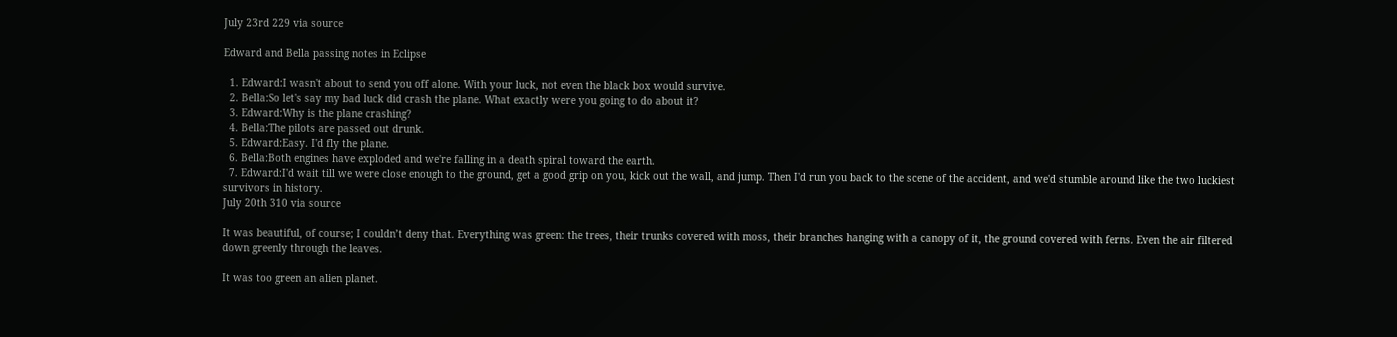July 23rd 229 via source

Edward and Bella passing notes in Eclipse

  1. Edward:I wasn't about to send you off alone. With your luck, not even the black box would survive.
  2. Bella:So let's say my bad luck did crash the plane. What exactly were you going to do about it?
  3. Edward:Why is the plane crashing?
  4. Bella:The pilots are passed out drunk.
  5. Edward:Easy. I'd fly the plane.
  6. Bella:Both engines have exploded and we're falling in a death spiral toward the earth.
  7. Edward:I'd wait till we were close enough to the ground, get a good grip on you, kick out the wall, and jump. Then I'd run you back to the scene of the accident, and we'd stumble around like the two luckiest survivors in history.
July 20th 310 via source

It was beautiful, of course; I couldn’t deny that. Everything was green: the trees, their trunks covered with moss, their branches hanging with a canopy of it, the ground covered with ferns. Even the air filtered down greenly through the leaves.

It was too green an alien planet.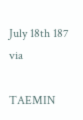July 18th 187 via

TAEMIN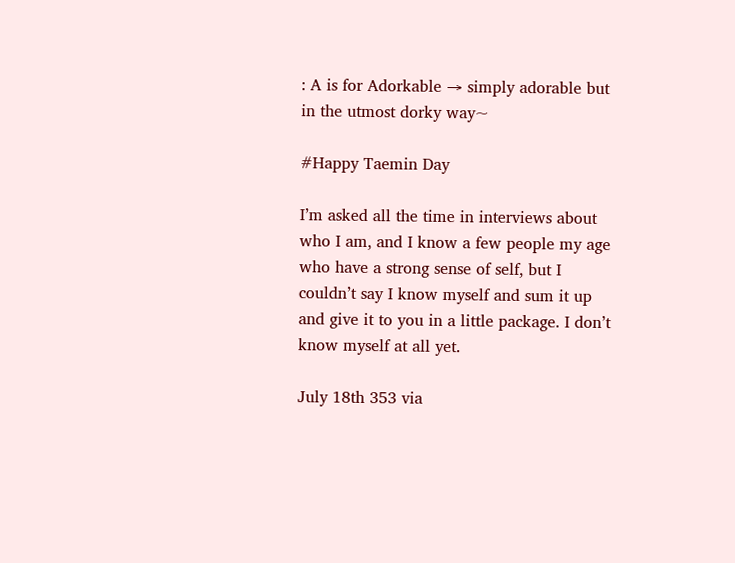: A is for Adorkable → simply adorable but in the utmost dorky way~

#Happy Taemin Day

I’m asked all the time in interviews about who I am, and I know a few people my age who have a strong sense of self, but I couldn’t say I know myself and sum it up and give it to you in a little package. I don’t know myself at all yet.

July 18th 353 via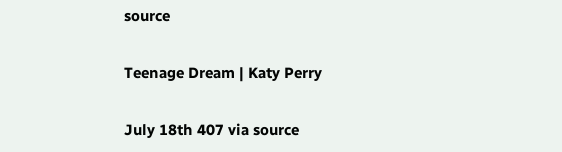source

Teenage Dream | Katy Perry

July 18th 407 via source